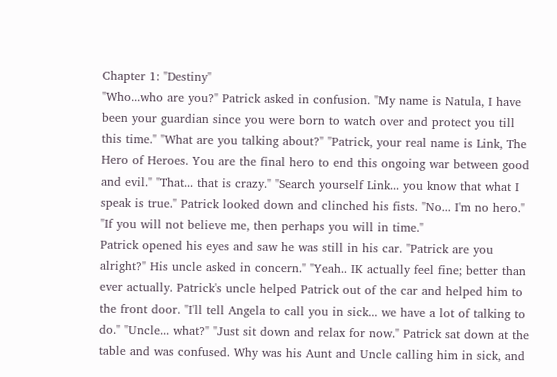Chapter 1: "Destiny"
"Who...who are you?" Patrick asked in confusion. "My name is Natula, I have been your guardian since you were born to watch over and protect you till this time." "What are you talking about?" "Patrick, your real name is Link, The Hero of Heroes. You are the final hero to end this ongoing war between good and evil." "That... that is crazy." "Search yourself Link... you know that what I speak is true." Patrick looked down and clinched his fists. "No... I'm no hero." "If you will not believe me, then perhaps you will in time."
Patrick opened his eyes and saw he was still in his car. "Patrick are you alright?" His uncle asked in concern." "Yeah.. IK actually feel fine; better than ever actually. Patrick's uncle helped Patrick out of the car and helped him to the front door. "I'll tell Angela to call you in sick... we have a lot of talking to do." "Uncle... what?" "Just sit down and relax for now." Patrick sat down at the table and was confused. Why was his Aunt and Uncle calling him in sick, and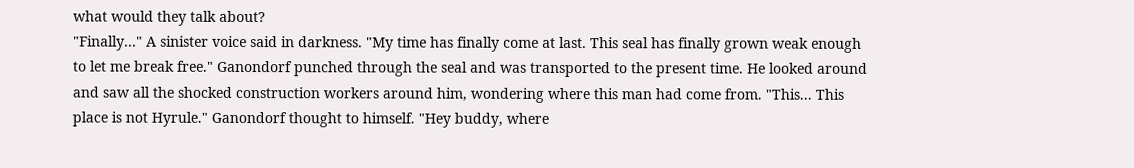what would they talk about?
"Finally..." A sinister voice said in darkness. "My time has finally come at last. This seal has finally grown weak enough to let me break free." Ganondorf punched through the seal and was transported to the present time. He looked around and saw all the shocked construction workers around him, wondering where this man had come from. "This... This place is not Hyrule." Ganondorf thought to himself. "Hey buddy, where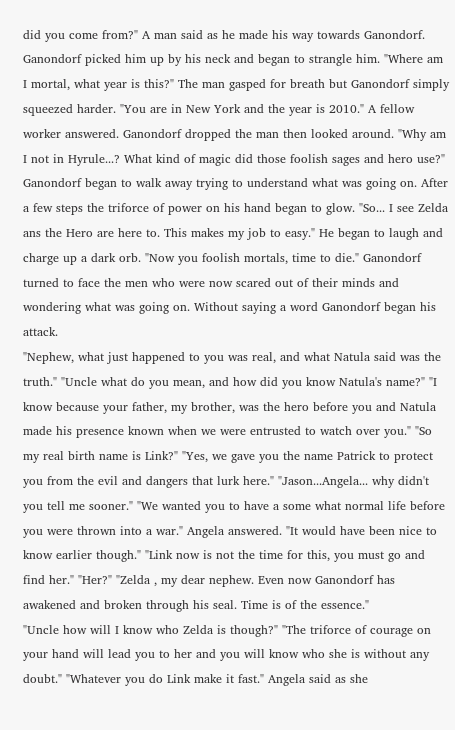did you come from?" A man said as he made his way towards Ganondorf. Ganondorf picked him up by his neck and began to strangle him. "Where am I mortal, what year is this?" The man gasped for breath but Ganondorf simply squeezed harder. "You are in New York and the year is 2010." A fellow worker answered. Ganondorf dropped the man then looked around. "Why am I not in Hyrule...? What kind of magic did those foolish sages and hero use?" Ganondorf began to walk away trying to understand what was going on. After a few steps the triforce of power on his hand began to glow. "So... I see Zelda ans the Hero are here to. This makes my job to easy." He began to laugh and charge up a dark orb. "Now you foolish mortals, time to die." Ganondorf turned to face the men who were now scared out of their minds and wondering what was going on. Without saying a word Ganondorf began his attack.
"Nephew, what just happened to you was real, and what Natula said was the truth." "Uncle what do you mean, and how did you know Natula's name?" "I know because your father, my brother, was the hero before you and Natula made his presence known when we were entrusted to watch over you." "So my real birth name is Link?" "Yes, we gave you the name Patrick to protect you from the evil and dangers that lurk here." "Jason...Angela... why didn't you tell me sooner." "We wanted you to have a some what normal life before you were thrown into a war." Angela answered. "It would have been nice to know earlier though." "Link now is not the time for this, you must go and find her." "Her?" "Zelda , my dear nephew. Even now Ganondorf has awakened and broken through his seal. Time is of the essence."
"Uncle how will I know who Zelda is though?" "The triforce of courage on your hand will lead you to her and you will know who she is without any doubt." "Whatever you do Link make it fast." Angela said as she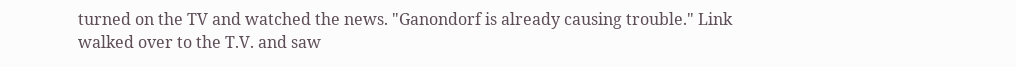turned on the TV and watched the news. "Ganondorf is already causing trouble." Link walked over to the T.V. and saw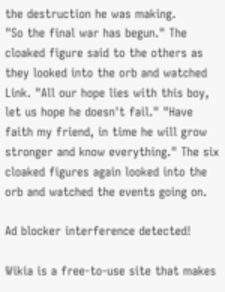the destruction he was making.
"So the final war has begun." The cloaked figure said to the others as they looked into the orb and watched Link. "All our hope lies with this boy, let us hope he doesn't fail." "Have faith my friend, in time he will grow stronger and know everything." The six cloaked figures again looked into the orb and watched the events going on.

Ad blocker interference detected!

Wikia is a free-to-use site that makes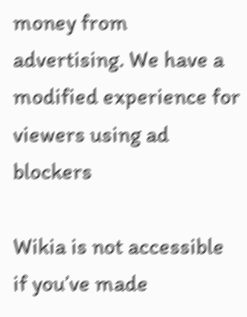money from advertising. We have a modified experience for viewers using ad blockers

Wikia is not accessible if you’ve made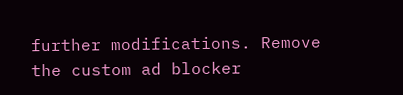further modifications. Remove the custom ad blocker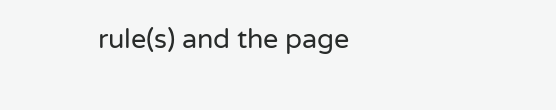rule(s) and the page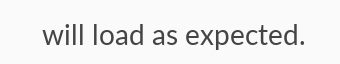will load as expected.